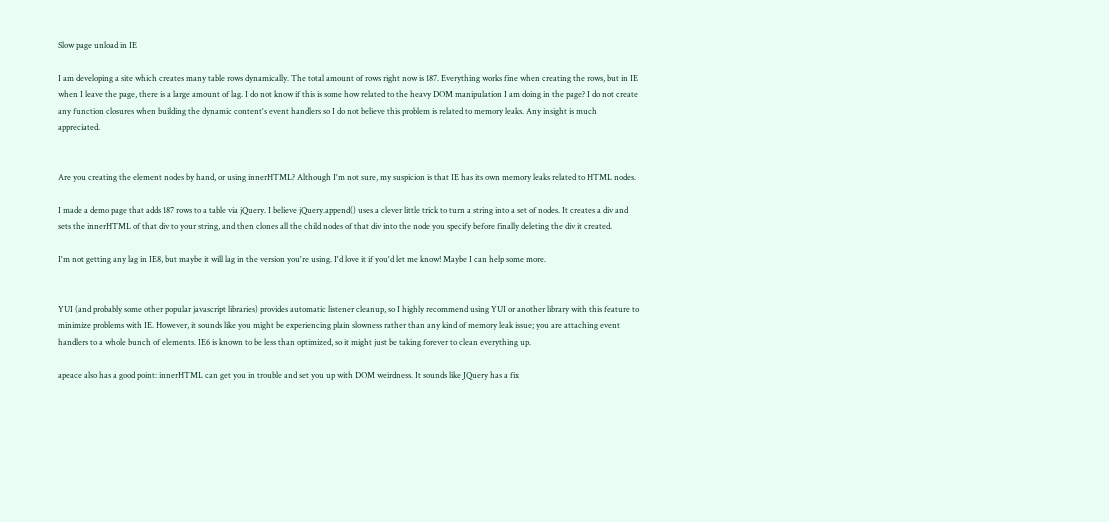Slow page unload in IE

I am developing a site which creates many table rows dynamically. The total amount of rows right now is 187. Everything works fine when creating the rows, but in IE when I leave the page, there is a large amount of lag. I do not know if this is some how related to the heavy DOM manipulation I am doing in the page? I do not create any function closures when building the dynamic content's event handlers so I do not believe this problem is related to memory leaks. Any insight is much appreciated.


Are you creating the element nodes by hand, or using innerHTML? Although I'm not sure, my suspicion is that IE has its own memory leaks related to HTML nodes.

I made a demo page that adds 187 rows to a table via jQuery. I believe jQuery.append() uses a clever little trick to turn a string into a set of nodes. It creates a div and sets the innerHTML of that div to your string, and then clones all the child nodes of that div into the node you specify before finally deleting the div it created.

I'm not getting any lag in IE8, but maybe it will lag in the version you're using. I'd love it if you'd let me know! Maybe I can help some more.


YUI (and probably some other popular javascript libraries) provides automatic listener cleanup, so I highly recommend using YUI or another library with this feature to minimize problems with IE. However, it sounds like you might be experiencing plain slowness rather than any kind of memory leak issue; you are attaching event handlers to a whole bunch of elements. IE6 is known to be less than optimized, so it might just be taking forever to clean everything up.

apeace also has a good point: innerHTML can get you in trouble and set you up with DOM weirdness. It sounds like JQuery has a fix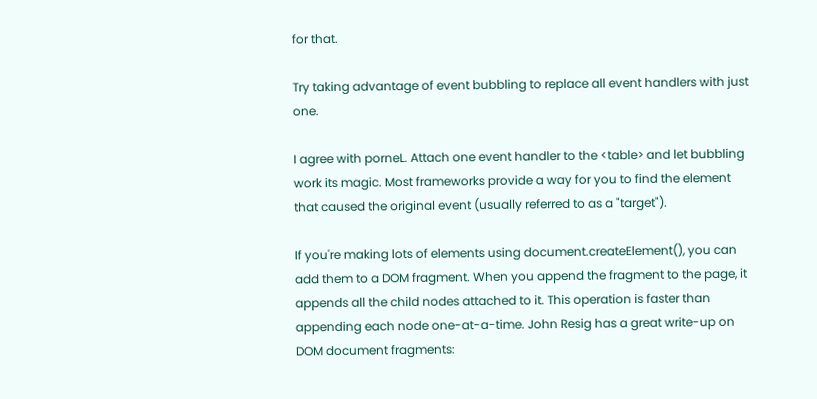for that.

Try taking advantage of event bubbling to replace all event handlers with just one.

I agree with porneL. Attach one event handler to the <table> and let bubbling work its magic. Most frameworks provide a way for you to find the element that caused the original event (usually referred to as a "target").

If you're making lots of elements using document.createElement(), you can add them to a DOM fragment. When you append the fragment to the page, it appends all the child nodes attached to it. This operation is faster than appending each node one-at-a-time. John Resig has a great write-up on DOM document fragments: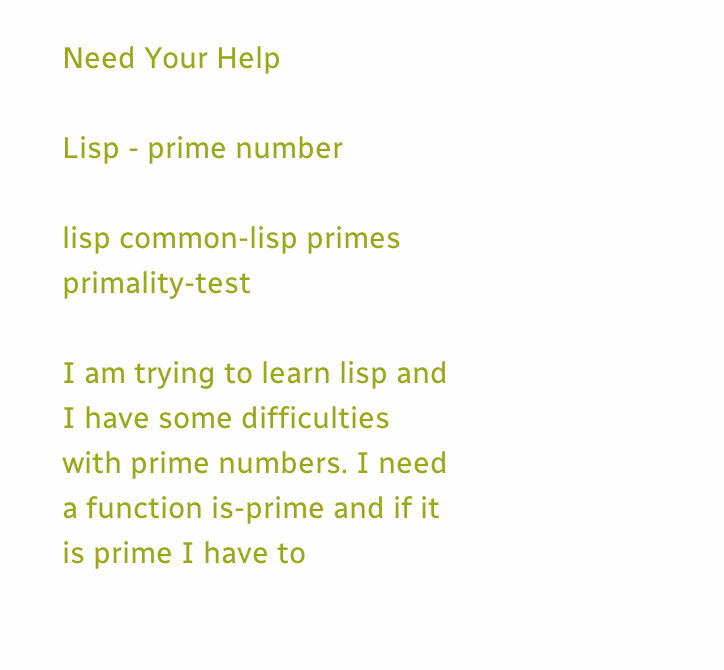Need Your Help

Lisp - prime number

lisp common-lisp primes primality-test

I am trying to learn lisp and I have some difficulties with prime numbers. I need a function is-prime and if it is prime I have to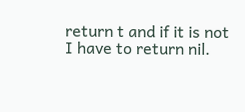return t and if it is not I have to return nil.